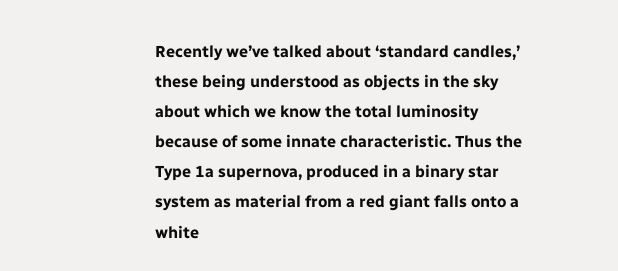Recently we’ve talked about ‘standard candles,’ these being understood as objects in the sky about which we know the total luminosity because of some innate characteristic. Thus the Type 1a supernova, produced in a binary star system as material from a red giant falls onto a white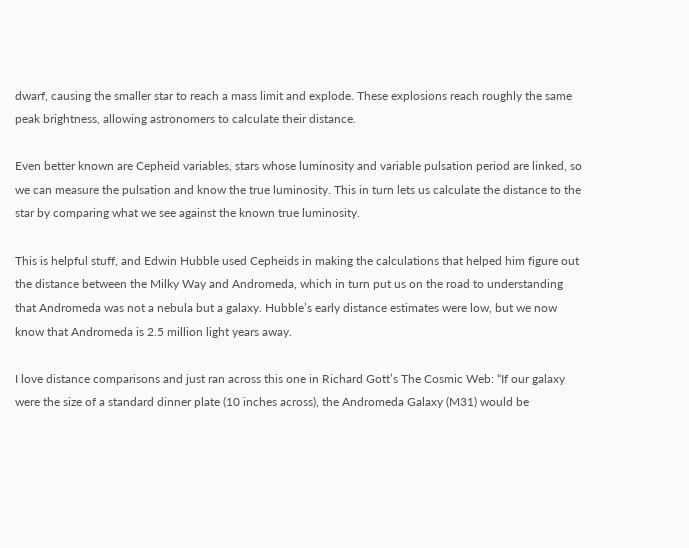dwarf, causing the smaller star to reach a mass limit and explode. These explosions reach roughly the same peak brightness, allowing astronomers to calculate their distance.

Even better known are Cepheid variables, stars whose luminosity and variable pulsation period are linked, so we can measure the pulsation and know the true luminosity. This in turn lets us calculate the distance to the star by comparing what we see against the known true luminosity.

This is helpful stuff, and Edwin Hubble used Cepheids in making the calculations that helped him figure out the distance between the Milky Way and Andromeda, which in turn put us on the road to understanding that Andromeda was not a nebula but a galaxy. Hubble’s early distance estimates were low, but we now know that Andromeda is 2.5 million light years away.

I love distance comparisons and just ran across this one in Richard Gott’s The Cosmic Web: “If our galaxy were the size of a standard dinner plate (10 inches across), the Andromeda Galaxy (M31) would be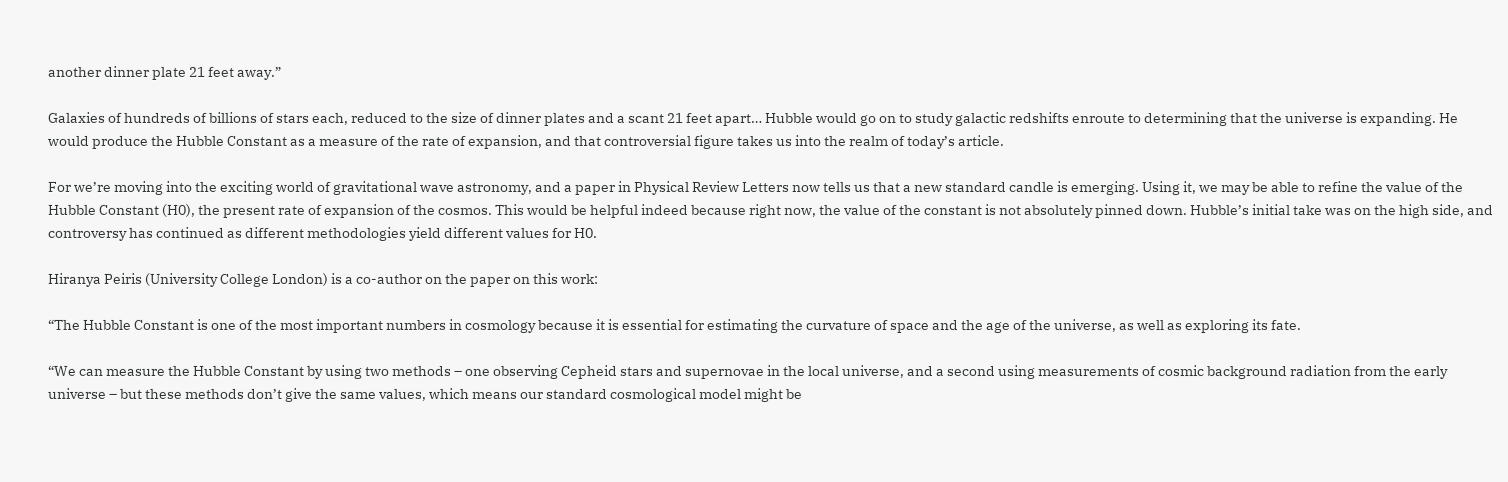another dinner plate 21 feet away.”

Galaxies of hundreds of billions of stars each, reduced to the size of dinner plates and a scant 21 feet apart… Hubble would go on to study galactic redshifts enroute to determining that the universe is expanding. He would produce the Hubble Constant as a measure of the rate of expansion, and that controversial figure takes us into the realm of today’s article.

For we’re moving into the exciting world of gravitational wave astronomy, and a paper in Physical Review Letters now tells us that a new standard candle is emerging. Using it, we may be able to refine the value of the Hubble Constant (H0), the present rate of expansion of the cosmos. This would be helpful indeed because right now, the value of the constant is not absolutely pinned down. Hubble’s initial take was on the high side, and controversy has continued as different methodologies yield different values for H0.

Hiranya Peiris (University College London) is a co-author on the paper on this work:

“The Hubble Constant is one of the most important numbers in cosmology because it is essential for estimating the curvature of space and the age of the universe, as well as exploring its fate.

“We can measure the Hubble Constant by using two methods – one observing Cepheid stars and supernovae in the local universe, and a second using measurements of cosmic background radiation from the early universe – but these methods don’t give the same values, which means our standard cosmological model might be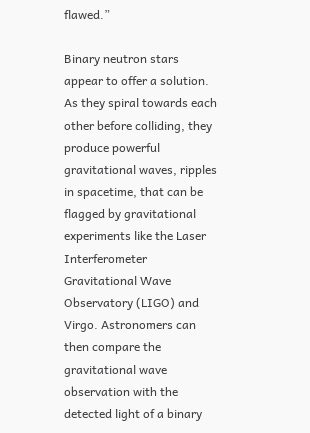flawed.”

Binary neutron stars appear to offer a solution. As they spiral towards each other before colliding, they produce powerful gravitational waves, ripples in spacetime, that can be flagged by gravitational experiments like the Laser Interferometer Gravitational Wave Observatory (LIGO) and Virgo. Astronomers can then compare the gravitational wave observation with the detected light of a binary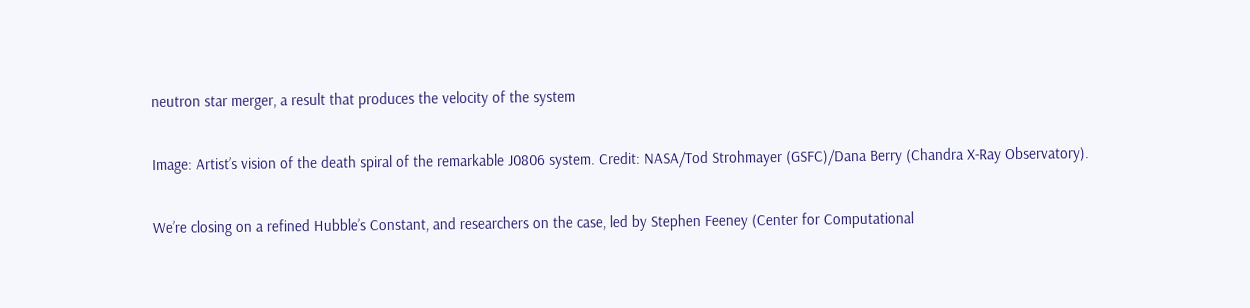neutron star merger, a result that produces the velocity of the system

Image: Artist’s vision of the death spiral of the remarkable J0806 system. Credit: NASA/Tod Strohmayer (GSFC)/Dana Berry (Chandra X-Ray Observatory).

We’re closing on a refined Hubble’s Constant, and researchers on the case, led by Stephen Feeney (Center for Computational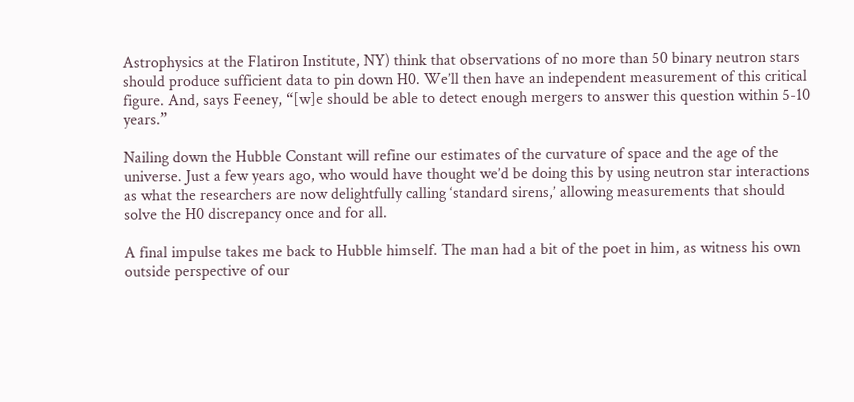Astrophysics at the Flatiron Institute, NY) think that observations of no more than 50 binary neutron stars should produce sufficient data to pin down H0. We’ll then have an independent measurement of this critical figure. And, says Feeney, “[w]e should be able to detect enough mergers to answer this question within 5-10 years.”

Nailing down the Hubble Constant will refine our estimates of the curvature of space and the age of the universe. Just a few years ago, who would have thought we’d be doing this by using neutron star interactions as what the researchers are now delightfully calling ‘standard sirens,’ allowing measurements that should solve the H0 discrepancy once and for all.

A final impulse takes me back to Hubble himself. The man had a bit of the poet in him, as witness his own outside perspective of our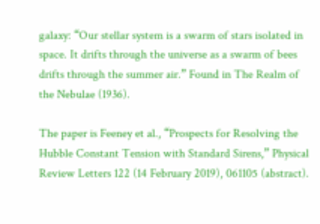galaxy: “Our stellar system is a swarm of stars isolated in space. It drifts through the universe as a swarm of bees drifts through the summer air.” Found in The Realm of the Nebulae (1936).

The paper is Feeney et al., “Prospects for Resolving the Hubble Constant Tension with Standard Sirens,” Physical Review Letters 122 (14 February 2019), 061105 (abstract).